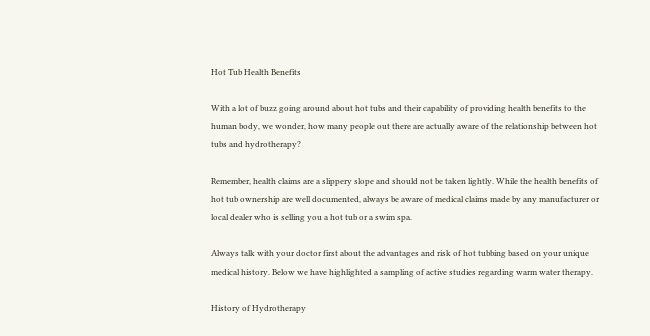Hot Tub Health Benefits

With a lot of buzz going around about hot tubs and their capability of providing health benefits to the human body, we wonder, how many people out there are actually aware of the relationship between hot tubs and hydrotherapy?

Remember, health claims are a slippery slope and should not be taken lightly. While the health benefits of hot tub ownership are well documented, always be aware of medical claims made by any manufacturer or local dealer who is selling you a hot tub or a swim spa.

Always talk with your doctor first about the advantages and risk of hot tubbing based on your unique medical history. Below we have highlighted a sampling of active studies regarding warm water therapy.

History of Hydrotherapy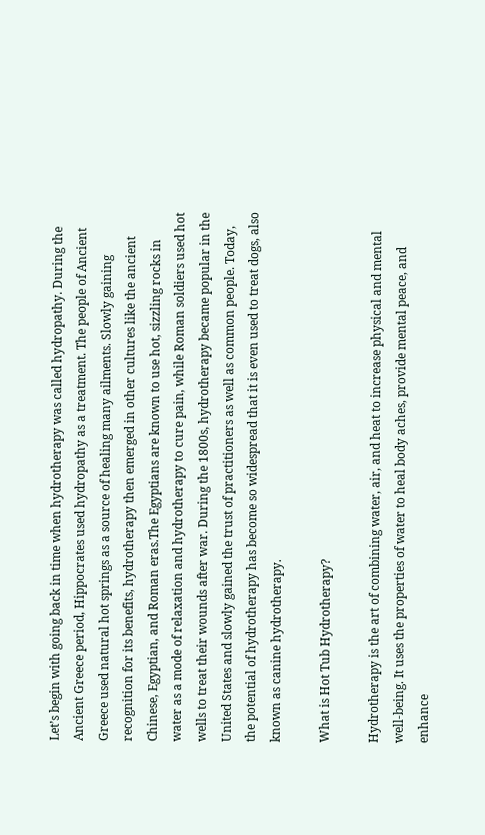Let’s begin with going back in time when hydrotherapy was called hydropathy. During the Ancient Greece period, Hippocrates used hydropathy as a treatment. The people of Ancient Greece used natural hot springs as a source of healing many ailments. Slowly gaining recognition for its benefits, hydrotherapy then emerged in other cultures like the ancient Chinese, Egyptian, and Roman eras.The Egyptians are known to use hot, sizzling rocks in water as a mode of relaxation and hydrotherapy to cure pain, while Roman soldiers used hot wells to treat their wounds after war. During the 1800s, hydrotherapy became popular in the United States and slowly gained the trust of practitioners as well as common people. Today, the potential of hydrotherapy has become so widespread that it is even used to treat dogs, also known as canine hydrotherapy.

What is Hot Tub Hydrotherapy?

Hydrotherapy is the art of combining water, air, and heat to increase physical and mental well-being. It uses the properties of water to heal body aches, provide mental peace, and enhance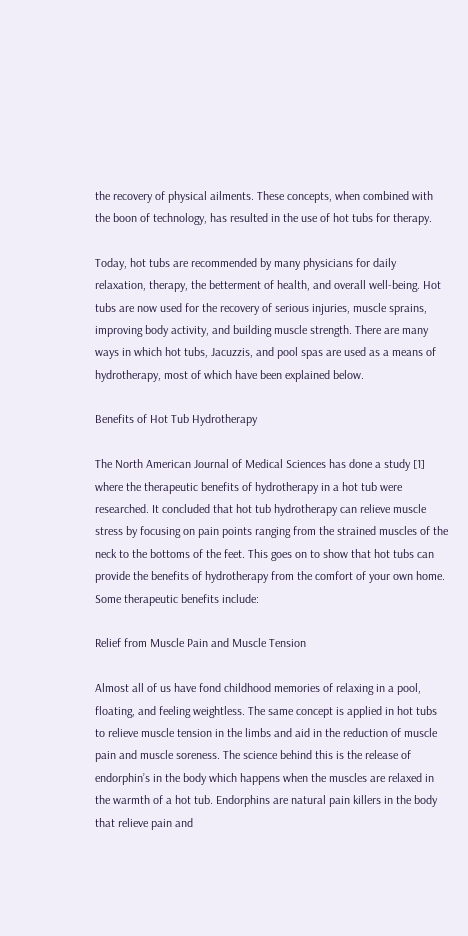the recovery of physical ailments. These concepts, when combined with the boon of technology, has resulted in the use of hot tubs for therapy.

Today, hot tubs are recommended by many physicians for daily relaxation, therapy, the betterment of health, and overall well-being. Hot tubs are now used for the recovery of serious injuries, muscle sprains, improving body activity, and building muscle strength. There are many ways in which hot tubs, Jacuzzis, and pool spas are used as a means of hydrotherapy, most of which have been explained below.

Benefits of Hot Tub Hydrotherapy

The North American Journal of Medical Sciences has done a study [1] where the therapeutic benefits of hydrotherapy in a hot tub were researched. It concluded that hot tub hydrotherapy can relieve muscle stress by focusing on pain points ranging from the strained muscles of the neck to the bottoms of the feet. This goes on to show that hot tubs can provide the benefits of hydrotherapy from the comfort of your own home. Some therapeutic benefits include:

Relief from Muscle Pain and Muscle Tension

Almost all of us have fond childhood memories of relaxing in a pool, floating, and feeling weightless. The same concept is applied in hot tubs to relieve muscle tension in the limbs and aid in the reduction of muscle pain and muscle soreness. The science behind this is the release of endorphin’s in the body which happens when the muscles are relaxed in the warmth of a hot tub. Endorphins are natural pain killers in the body that relieve pain and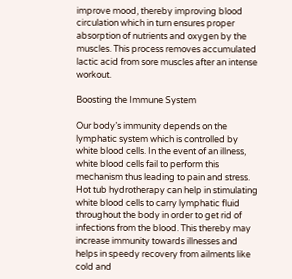improve mood, thereby improving blood circulation which in turn ensures proper absorption of nutrients and oxygen by the muscles. This process removes accumulated lactic acid from sore muscles after an intense workout.

Boosting the Immune System

Our body’s immunity depends on the lymphatic system which is controlled by white blood cells. In the event of an illness, white blood cells fail to perform this mechanism thus leading to pain and stress. Hot tub hydrotherapy can help in stimulating white blood cells to carry lymphatic fluid throughout the body in order to get rid of infections from the blood. This thereby may increase immunity towards illnesses and helps in speedy recovery from ailments like cold and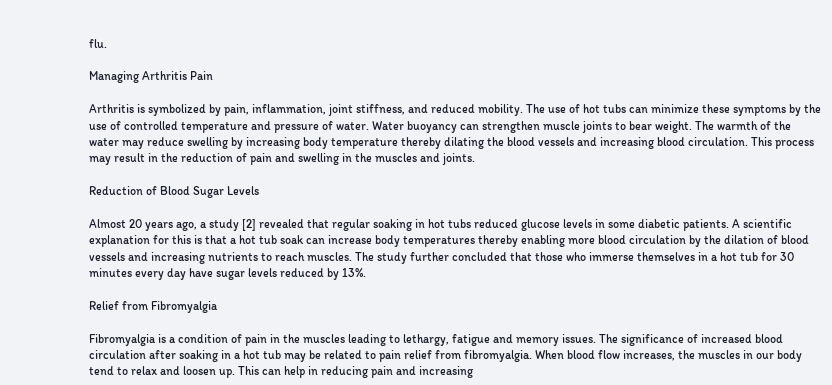flu.

Managing Arthritis Pain

Arthritis is symbolized by pain, inflammation, joint stiffness, and reduced mobility. The use of hot tubs can minimize these symptoms by the use of controlled temperature and pressure of water. Water buoyancy can strengthen muscle joints to bear weight. The warmth of the water may reduce swelling by increasing body temperature thereby dilating the blood vessels and increasing blood circulation. This process may result in the reduction of pain and swelling in the muscles and joints.

Reduction of Blood Sugar Levels

Almost 20 years ago, a study [2] revealed that regular soaking in hot tubs reduced glucose levels in some diabetic patients. A scientific explanation for this is that a hot tub soak can increase body temperatures thereby enabling more blood circulation by the dilation of blood vessels and increasing nutrients to reach muscles. The study further concluded that those who immerse themselves in a hot tub for 30 minutes every day have sugar levels reduced by 13%.

Relief from Fibromyalgia

Fibromyalgia is a condition of pain in the muscles leading to lethargy, fatigue and memory issues. The significance of increased blood circulation after soaking in a hot tub may be related to pain relief from fibromyalgia. When blood flow increases, the muscles in our body tend to relax and loosen up. This can help in reducing pain and increasing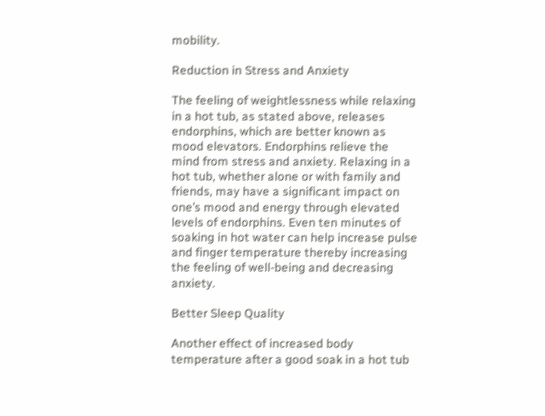mobility.

Reduction in Stress and Anxiety

The feeling of weightlessness while relaxing in a hot tub, as stated above, releases endorphins, which are better known as mood elevators. Endorphins relieve the mind from stress and anxiety. Relaxing in a hot tub, whether alone or with family and friends, may have a significant impact on one’s mood and energy through elevated levels of endorphins. Even ten minutes of soaking in hot water can help increase pulse and finger temperature thereby increasing the feeling of well-being and decreasing anxiety.

Better Sleep Quality

Another effect of increased body temperature after a good soak in a hot tub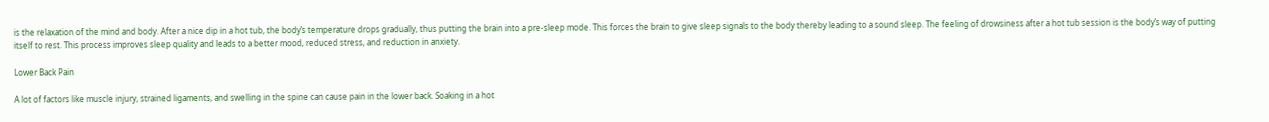is the relaxation of the mind and body. After a nice dip in a hot tub, the body’s temperature drops gradually, thus putting the brain into a pre-sleep mode. This forces the brain to give sleep signals to the body thereby leading to a sound sleep. The feeling of drowsiness after a hot tub session is the body’s way of putting itself to rest. This process improves sleep quality and leads to a better mood, reduced stress, and reduction in anxiety.

Lower Back Pain

A lot of factors like muscle injury, strained ligaments, and swelling in the spine can cause pain in the lower back. Soaking in a hot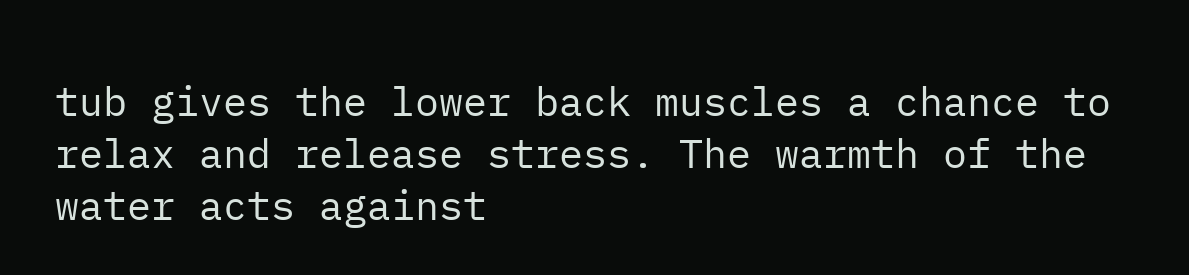tub gives the lower back muscles a chance to relax and release stress. The warmth of the water acts against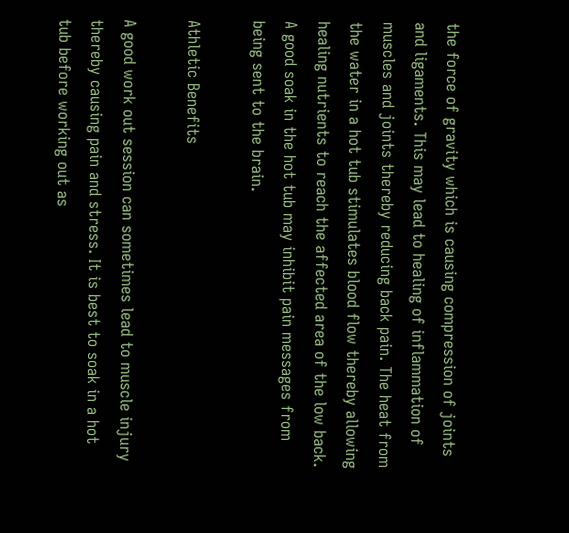the force of gravity which is causing compression of joints and ligaments. This may lead to healing of inflammation of muscles and joints thereby reducing back pain. The heat from the water in a hot tub stimulates blood flow thereby allowing healing nutrients to reach the affected area of the low back. A good soak in the hot tub may inhibit pain messages from being sent to the brain.

Athletic Benefits

A good work out session can sometimes lead to muscle injury thereby causing pain and stress. It is best to soak in a hot tub before working out as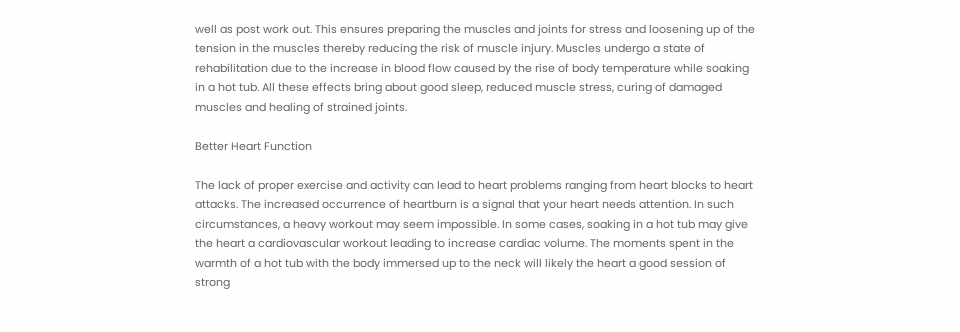well as post work out. This ensures preparing the muscles and joints for stress and loosening up of the tension in the muscles thereby reducing the risk of muscle injury. Muscles undergo a state of rehabilitation due to the increase in blood flow caused by the rise of body temperature while soaking in a hot tub. All these effects bring about good sleep, reduced muscle stress, curing of damaged muscles and healing of strained joints.

Better Heart Function

The lack of proper exercise and activity can lead to heart problems ranging from heart blocks to heart attacks. The increased occurrence of heartburn is a signal that your heart needs attention. In such circumstances, a heavy workout may seem impossible. In some cases, soaking in a hot tub may give the heart a cardiovascular workout leading to increase cardiac volume. The moments spent in the warmth of a hot tub with the body immersed up to the neck will likely the heart a good session of strong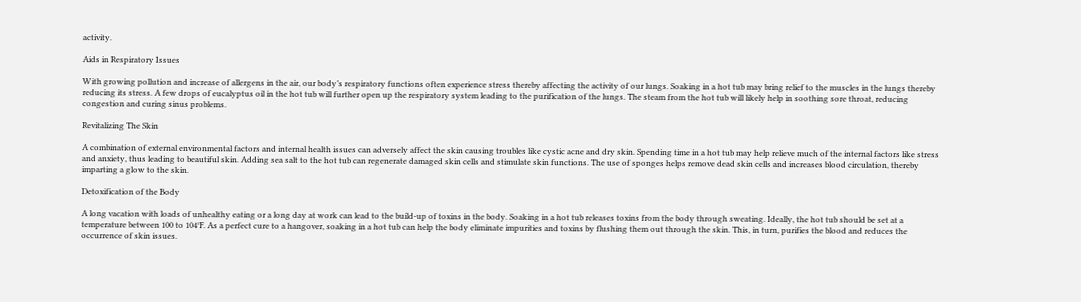activity.

Aids in Respiratory Issues

With growing pollution and increase of allergens in the air, our body’s respiratory functions often experience stress thereby affecting the activity of our lungs. Soaking in a hot tub may bring relief to the muscles in the lungs thereby reducing its stress. A few drops of eucalyptus oil in the hot tub will further open up the respiratory system leading to the purification of the lungs. The steam from the hot tub will likely help in soothing sore throat, reducing congestion and curing sinus problems.

Revitalizing The Skin

A combination of external environmental factors and internal health issues can adversely affect the skin causing troubles like cystic acne and dry skin. Spending time in a hot tub may help relieve much of the internal factors like stress and anxiety, thus leading to beautiful skin. Adding sea salt to the hot tub can regenerate damaged skin cells and stimulate skin functions. The use of sponges helps remove dead skin cells and increases blood circulation, thereby imparting a glow to the skin.

Detoxification of the Body

A long vacation with loads of unhealthy eating or a long day at work can lead to the build-up of toxins in the body. Soaking in a hot tub releases toxins from the body through sweating. Ideally, the hot tub should be set at a temperature between 100 to 104°F. As a perfect cure to a hangover, soaking in a hot tub can help the body eliminate impurities and toxins by flushing them out through the skin. This, in turn, purifies the blood and reduces the occurrence of skin issues.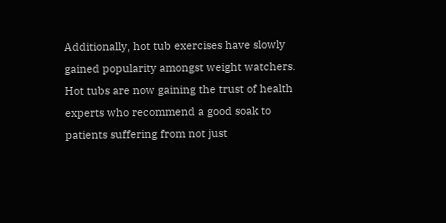Additionally, hot tub exercises have slowly gained popularity amongst weight watchers. Hot tubs are now gaining the trust of health experts who recommend a good soak to patients suffering from not just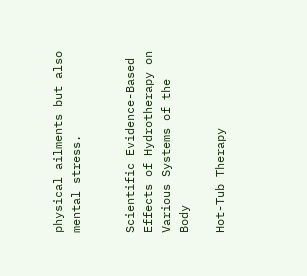physical ailments but also mental stress.


Scientific Evidence-Based Effects of Hydrotherapy on Various Systems of the Body

Hot-Tub Therapy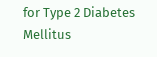for Type 2 Diabetes Mellitus